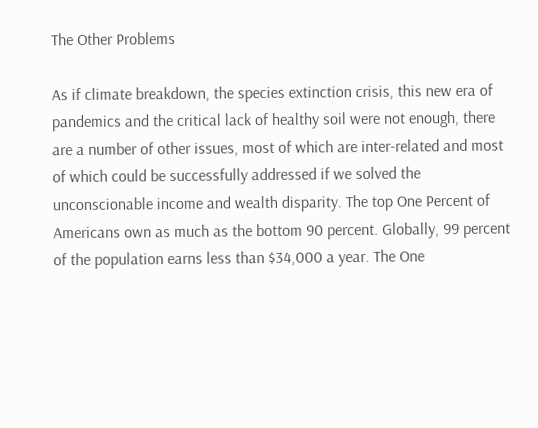The Other Problems

As if climate breakdown, the species extinction crisis, this new era of pandemics and the critical lack of healthy soil were not enough, there are a number of other issues, most of which are inter-related and most of which could be successfully addressed if we solved the unconscionable income and wealth disparity. The top One Percent of Americans own as much as the bottom 90 percent. Globally, 99 percent of the population earns less than $34,000 a year. The One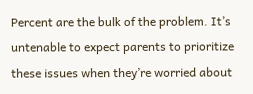Percent are the bulk of the problem. It’s untenable to expect parents to prioritize these issues when they’re worried about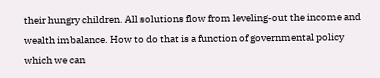their hungry children. All solutions flow from leveling-out the income and wealth imbalance. How to do that is a function of governmental policy which we can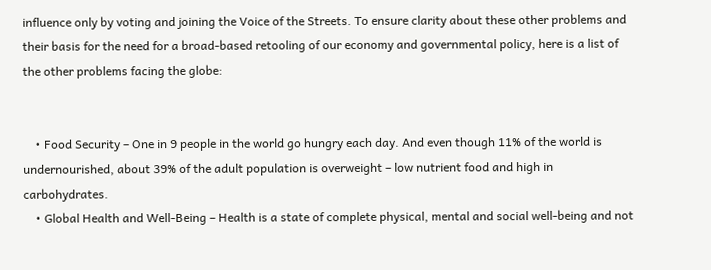influence only by voting and joining the Voice of the Streets. To ensure clarity about these other problems and their basis for the need for a broad-based retooling of our economy and governmental policy, here is a list of the other problems facing the globe:


    • Food Security – One in 9 people in the world go hungry each day. And even though 11% of the world is undernourished, about 39% of the adult population is overweight – low nutrient food and high in carbohydrates.
    • Global Health and Well-Being – Health is a state of complete physical, mental and social well-being and not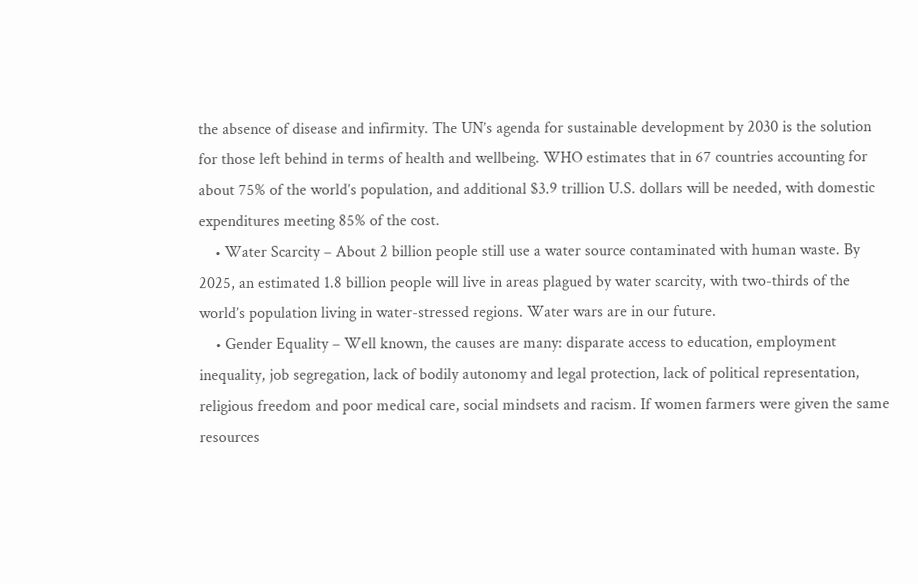the absence of disease and infirmity. The UN’s agenda for sustainable development by 2030 is the solution for those left behind in terms of health and wellbeing. WHO estimates that in 67 countries accounting for about 75% of the world’s population, and additional $3.9 trillion U.S. dollars will be needed, with domestic expenditures meeting 85% of the cost.
    • Water Scarcity – About 2 billion people still use a water source contaminated with human waste. By 2025, an estimated 1.8 billion people will live in areas plagued by water scarcity, with two-thirds of the world’s population living in water-stressed regions. Water wars are in our future.
    • Gender Equality – Well known, the causes are many: disparate access to education, employment inequality, job segregation, lack of bodily autonomy and legal protection, lack of political representation, religious freedom and poor medical care, social mindsets and racism. If women farmers were given the same resources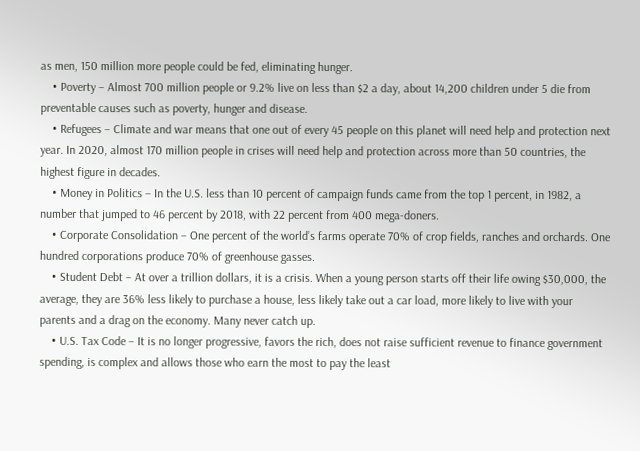as men, 150 million more people could be fed, eliminating hunger.
    • Poverty – Almost 700 million people or 9.2% live on less than $2 a day, about 14,200 children under 5 die from preventable causes such as poverty, hunger and disease.
    • Refugees – Climate and war means that one out of every 45 people on this planet will need help and protection next year. In 2020, almost 170 million people in crises will need help and protection across more than 50 countries, the highest figure in decades.
    • Money in Politics – In the U.S. less than 10 percent of campaign funds came from the top 1 percent, in 1982, a number that jumped to 46 percent by 2018, with 22 percent from 400 mega-doners.
    • Corporate Consolidation – One percent of the world’s farms operate 70% of crop fields, ranches and orchards. One hundred corporations produce 70% of greenhouse gasses.
    • Student Debt – At over a trillion dollars, it is a crisis. When a young person starts off their life owing $30,000, the average, they are 36% less likely to purchase a house, less likely take out a car load, more likely to live with your parents and a drag on the economy. Many never catch up.
    • U.S. Tax Code – It is no longer progressive, favors the rich, does not raise sufficient revenue to finance government spending, is complex and allows those who earn the most to pay the least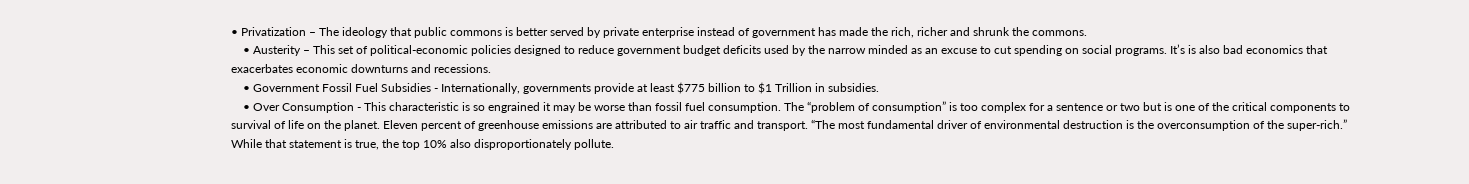• Privatization – The ideology that public commons is better served by private enterprise instead of government has made the rich, richer and shrunk the commons.
    • Austerity – This set of political-economic policies designed to reduce government budget deficits used by the narrow minded as an excuse to cut spending on social programs. It’s is also bad economics that exacerbates economic downturns and recessions.
    • Government Fossil Fuel Subsidies - Internationally, governments provide at least $775 billion to $1 Trillion in subsidies.
    • Over Consumption - This characteristic is so engrained it may be worse than fossil fuel consumption. The “problem of consumption” is too complex for a sentence or two but is one of the critical components to survival of life on the planet. Eleven percent of greenhouse emissions are attributed to air traffic and transport. “The most fundamental driver of environmental destruction is the overconsumption of the super-rich.” While that statement is true, the top 10% also disproportionately pollute.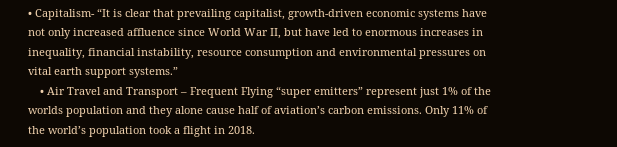• Capitalism- “It is clear that prevailing capitalist, growth-driven economic systems have not only increased affluence since World War II, but have led to enormous increases in inequality, financial instability, resource consumption and environmental pressures on vital earth support systems.”
    • Air Travel and Transport – Frequent Flying “super emitters” represent just 1% of the worlds population and they alone cause half of aviation’s carbon emissions. Only 11% of the world’s population took a flight in 2018.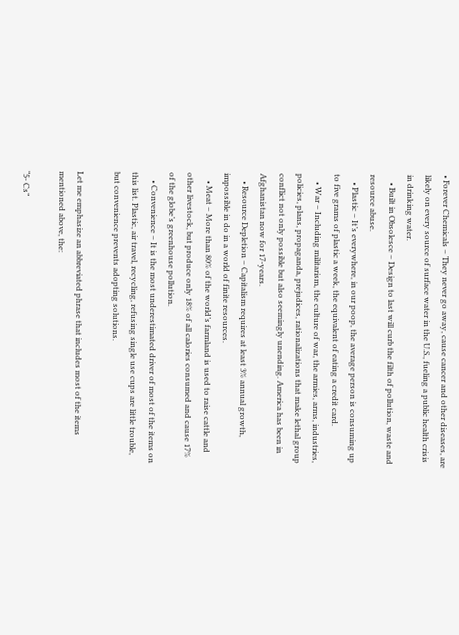• Forever Chemicals – They never go away, cause cancer and other diseases, are likely on every source of surface water in the U.S., fueling a public health crisis in drinking water.
    • Built in Obsolesce – Design to last will curb the filth of pollution, waste and resource abuse.
    • Plastic – It’s everywhere, in our poop, the average person is consuming up to five grams of plastic a week, the equivalent of eating a credit card.
    • War – Including militarism, the culture of war, the armies, arms, industries, policies, plans, propaganda, prejudices, rationalizations that make lethal group conflict not only possible but also seemingly unending. America has been in Afghanistan now for 17-years.
    • Resource Depletion – Capitalism requires at least 3% annual growth, impossible in do in a world of finite resources.
    • Meat – More than 80% of the world’s farmland is used to raise cattle and other livestock, but produce only 18% of all calories consumed and cause 17% of the globe’s greenhouse pollution.
    • Convenience – It is the most underestimated driver of most of the items on this list. Plastic, air travel, recycling, refusing single use cups are little trouble, but convenience prevents adopting solutions.

Let me emphasize an abbreviated phrase that includes most of the items mentioned above, the:

“5- Cs”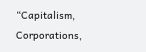“Capitalism, Corporations,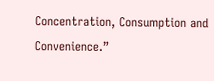Concentration, Consumption and Convenience.”